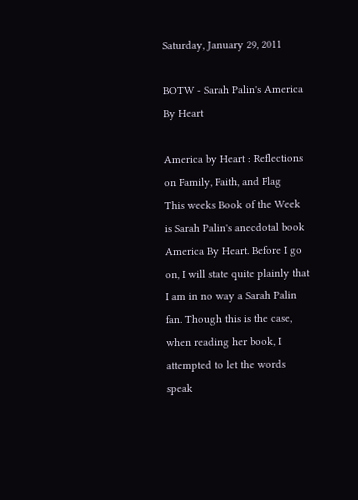Saturday, January 29, 2011

BOTW - Sarah Palin's America By Heart

America by Heart : Reflections on Family, Faith, and Flag     This weeks Book of the Week is Sarah Palin's anecdotal book America By Heart. Before I go on, I will state quite plainly that I am in no way a Sarah Palin fan. Though this is the case, when reading her book, I attempted to let the words speak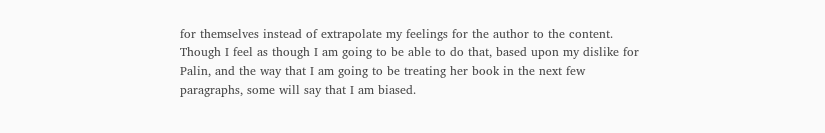for themselves instead of extrapolate my feelings for the author to the content. Though I feel as though I am going to be able to do that, based upon my dislike for Palin, and the way that I am going to be treating her book in the next few paragraphs, some will say that I am biased.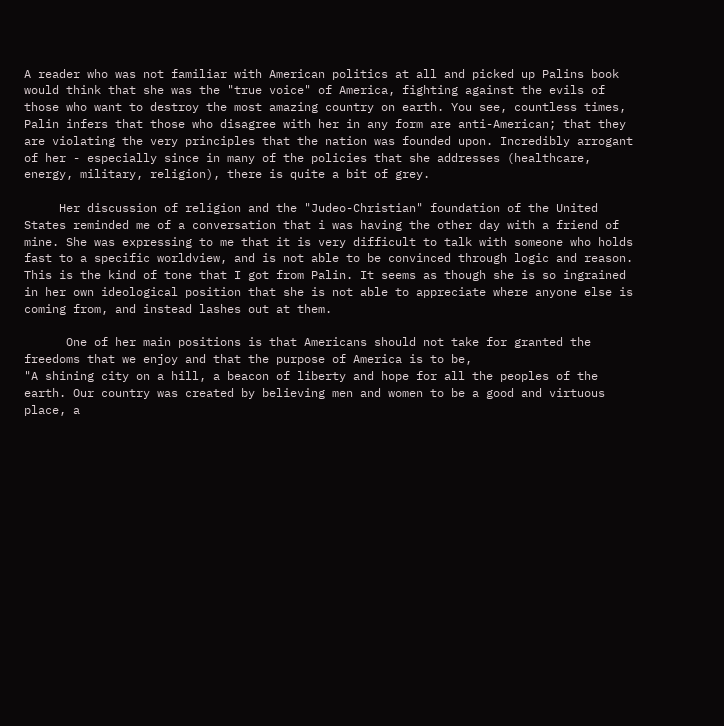A reader who was not familiar with American politics at all and picked up Palins book would think that she was the "true voice" of America, fighting against the evils of those who want to destroy the most amazing country on earth. You see, countless times, Palin infers that those who disagree with her in any form are anti-American; that they are violating the very principles that the nation was founded upon. Incredibly arrogant of her - especially since in many of the policies that she addresses (healthcare, energy, military, religion), there is quite a bit of grey.

     Her discussion of religion and the "Judeo-Christian" foundation of the United States reminded me of a conversation that i was having the other day with a friend of mine. She was expressing to me that it is very difficult to talk with someone who holds fast to a specific worldview, and is not able to be convinced through logic and reason. This is the kind of tone that I got from Palin. It seems as though she is so ingrained in her own ideological position that she is not able to appreciate where anyone else is coming from, and instead lashes out at them.

      One of her main positions is that Americans should not take for granted the freedoms that we enjoy and that the purpose of America is to be,
"A shining city on a hill, a beacon of liberty and hope for all the peoples of the earth. Our country was created by believing men and women to be a good and virtuous place, a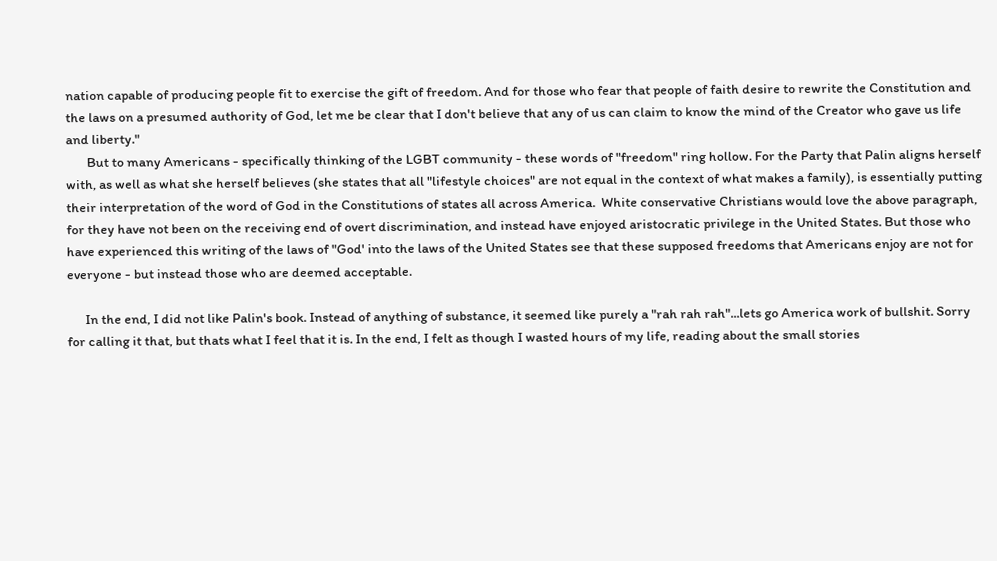nation capable of producing people fit to exercise the gift of freedom. And for those who fear that people of faith desire to rewrite the Constitution and the laws on a presumed authority of God, let me be clear that I don't believe that any of us can claim to know the mind of the Creator who gave us life and liberty."
       But to many Americans - specifically thinking of the LGBT community - these words of "freedom" ring hollow. For the Party that Palin aligns herself with, as well as what she herself believes (she states that all "lifestyle choices" are not equal in the context of what makes a family), is essentially putting their interpretation of the word of God in the Constitutions of states all across America.  White conservative Christians would love the above paragraph, for they have not been on the receiving end of overt discrimination, and instead have enjoyed aristocratic privilege in the United States. But those who have experienced this writing of the laws of "God' into the laws of the United States see that these supposed freedoms that Americans enjoy are not for everyone - but instead those who are deemed acceptable.

      In the end, I did not like Palin's book. Instead of anything of substance, it seemed like purely a "rah rah rah"...lets go America work of bullshit. Sorry for calling it that, but thats what I feel that it is. In the end, I felt as though I wasted hours of my life, reading about the small stories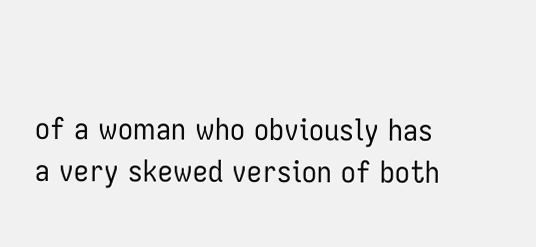of a woman who obviously has a very skewed version of both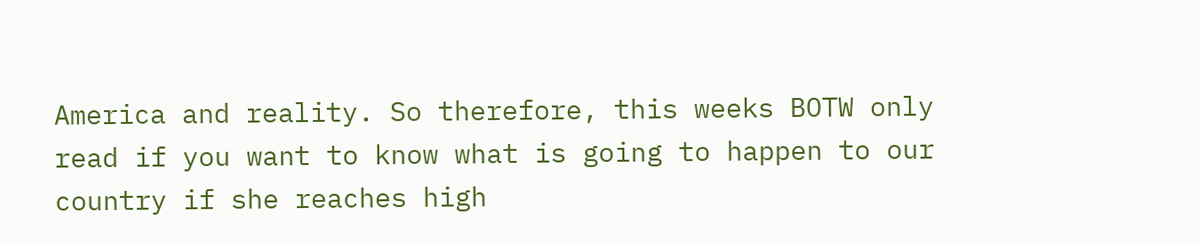America and reality. So therefore, this weeks BOTW only read if you want to know what is going to happen to our country if she reaches high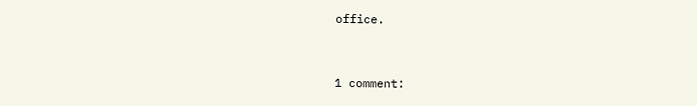office.


1 comment: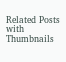Related Posts with Thumbnails